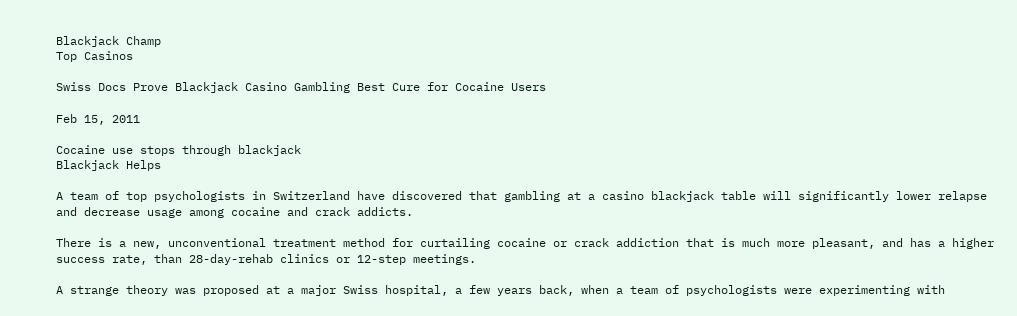Blackjack Champ
Top Casinos

Swiss Docs Prove Blackjack Casino Gambling Best Cure for Cocaine Users

Feb 15, 2011

Cocaine use stops through blackjack
Blackjack Helps

A team of top psychologists in Switzerland have discovered that gambling at a casino blackjack table will significantly lower relapse and decrease usage among cocaine and crack addicts.

There is a new, unconventional treatment method for curtailing cocaine or crack addiction that is much more pleasant, and has a higher success rate, than 28-day-rehab clinics or 12-step meetings.

A strange theory was proposed at a major Swiss hospital, a few years back, when a team of psychologists were experimenting with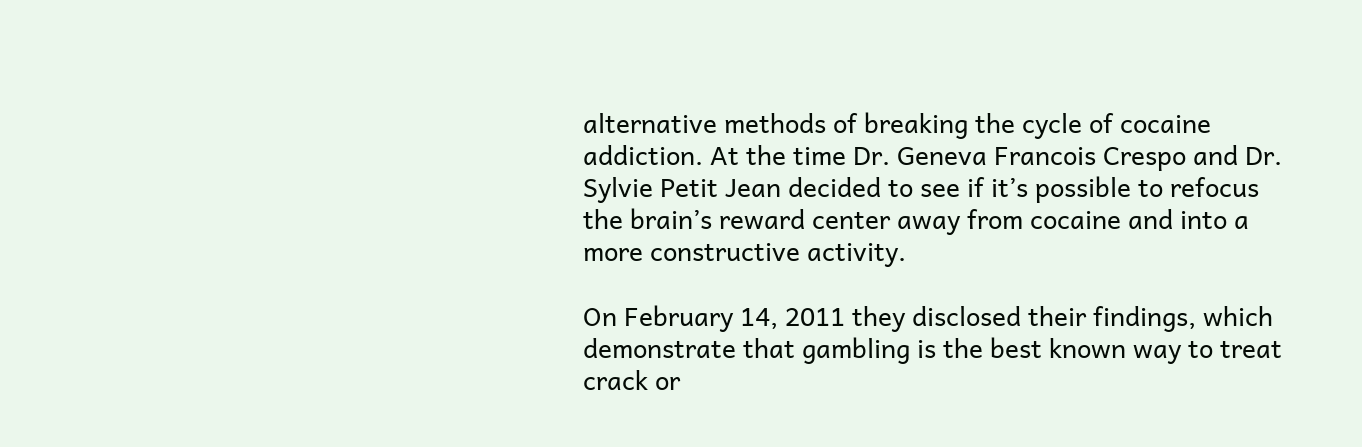alternative methods of breaking the cycle of cocaine addiction. At the time Dr. Geneva Francois Crespo and Dr. Sylvie Petit Jean decided to see if it’s possible to refocus the brain’s reward center away from cocaine and into a more constructive activity.

On February 14, 2011 they disclosed their findings, which demonstrate that gambling is the best known way to treat crack or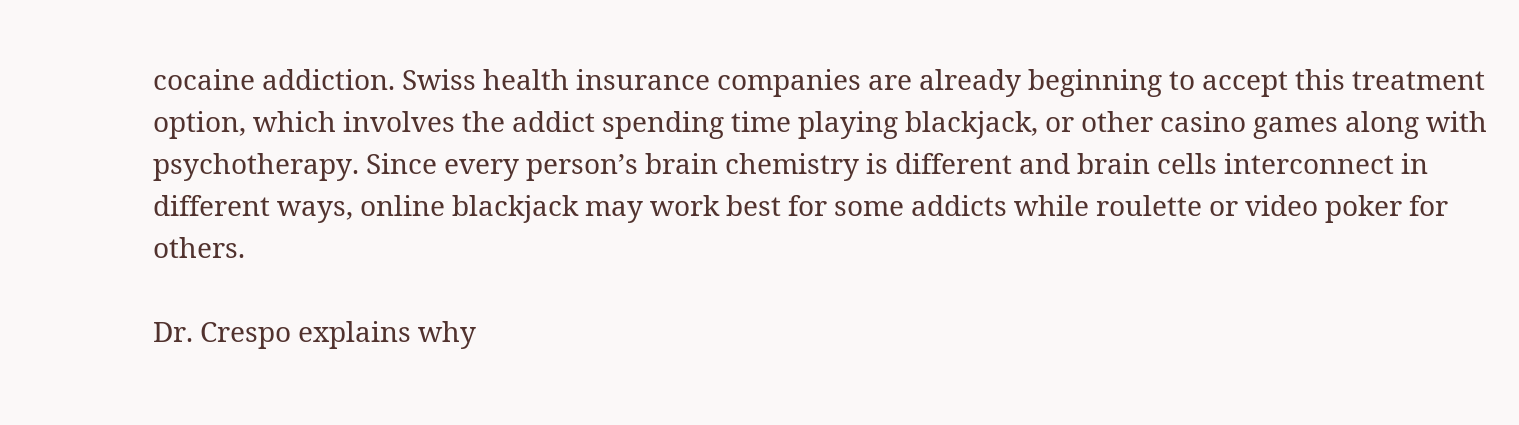cocaine addiction. Swiss health insurance companies are already beginning to accept this treatment option, which involves the addict spending time playing blackjack, or other casino games along with psychotherapy. Since every person’s brain chemistry is different and brain cells interconnect in different ways, online blackjack may work best for some addicts while roulette or video poker for others.

Dr. Crespo explains why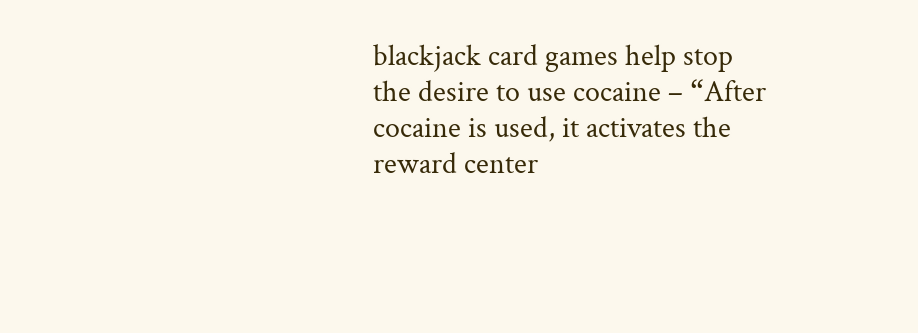blackjack card games help stop the desire to use cocaine – “After cocaine is used, it activates the reward center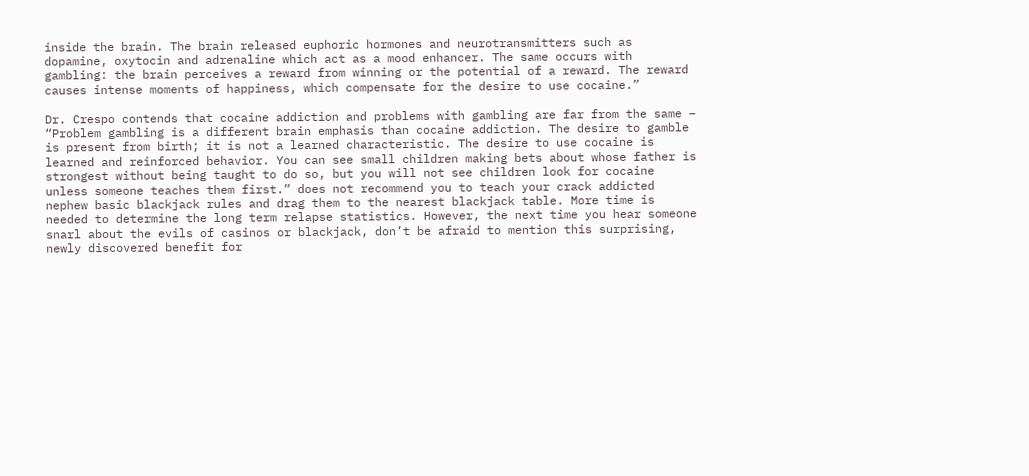inside the brain. The brain released euphoric hormones and neurotransmitters such as dopamine, oxytocin and adrenaline which act as a mood enhancer. The same occurs with gambling: the brain perceives a reward from winning or the potential of a reward. The reward causes intense moments of happiness, which compensate for the desire to use cocaine.”

Dr. Crespo contends that cocaine addiction and problems with gambling are far from the same – “Problem gambling is a different brain emphasis than cocaine addiction. The desire to gamble is present from birth; it is not a learned characteristic. The desire to use cocaine is learned and reinforced behavior. You can see small children making bets about whose father is strongest without being taught to do so, but you will not see children look for cocaine unless someone teaches them first.” does not recommend you to teach your crack addicted nephew basic blackjack rules and drag them to the nearest blackjack table. More time is needed to determine the long term relapse statistics. However, the next time you hear someone snarl about the evils of casinos or blackjack, don’t be afraid to mention this surprising, newly discovered benefit for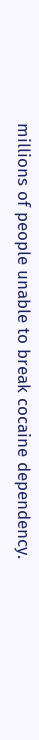millions of people unable to break cocaine dependency.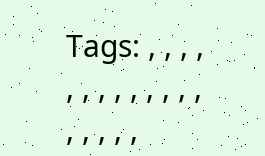Tags: , , , , , , , , , , , , , , , , , ,